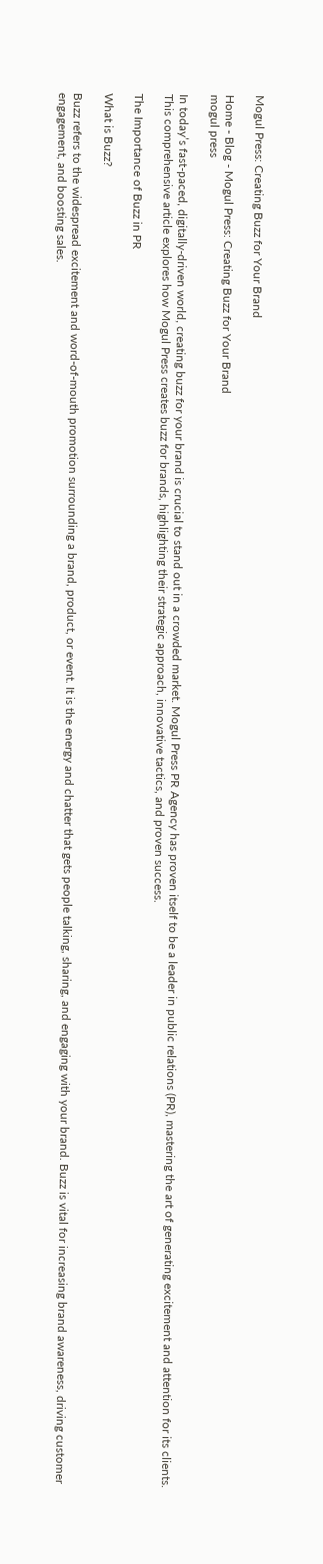Mogul Press: Creating Buzz for Your Brand

Home - Blog - Mogul Press: Creating Buzz for Your Brand
mogul press

In today’s fast-paced, digitally-driven world, creating buzz for your brand is crucial to stand out in a crowded market. Mogul Press PR Agency has proven itself to be a leader in public relations (PR), mastering the art of generating excitement and attention for its clients. This comprehensive article explores how Mogul Press creates buzz for brands, highlighting their strategic approach, innovative tactics, and proven success.

The Importance of Buzz in PR

What is Buzz?

Buzz refers to the widespread excitement and word-of-mouth promotion surrounding a brand, product, or event. It is the energy and chatter that gets people talking, sharing, and engaging with your brand. Buzz is vital for increasing brand awareness, driving customer engagement, and boosting sales.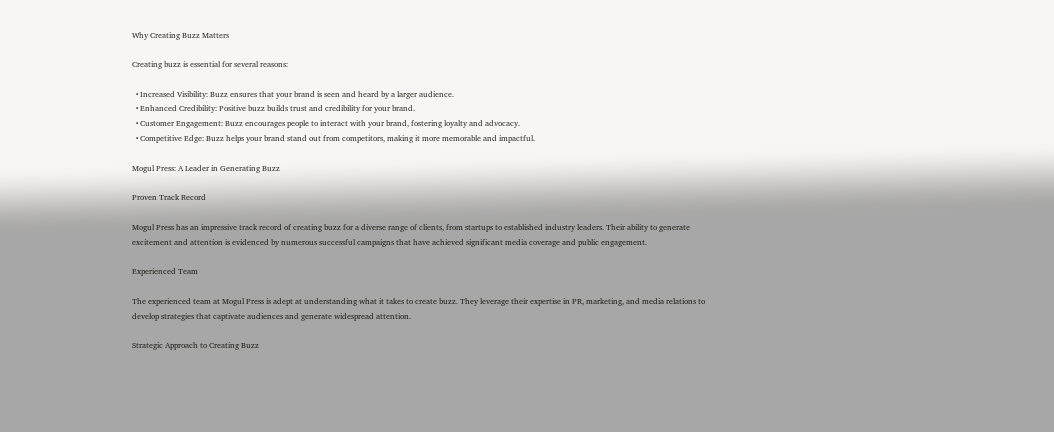Why Creating Buzz Matters

Creating buzz is essential for several reasons:

  • Increased Visibility: Buzz ensures that your brand is seen and heard by a larger audience.
  • Enhanced Credibility: Positive buzz builds trust and credibility for your brand.
  • Customer Engagement: Buzz encourages people to interact with your brand, fostering loyalty and advocacy.
  • Competitive Edge: Buzz helps your brand stand out from competitors, making it more memorable and impactful.

Mogul Press: A Leader in Generating Buzz

Proven Track Record

Mogul Press has an impressive track record of creating buzz for a diverse range of clients, from startups to established industry leaders. Their ability to generate excitement and attention is evidenced by numerous successful campaigns that have achieved significant media coverage and public engagement.

Experienced Team

The experienced team at Mogul Press is adept at understanding what it takes to create buzz. They leverage their expertise in PR, marketing, and media relations to develop strategies that captivate audiences and generate widespread attention.

Strategic Approach to Creating Buzz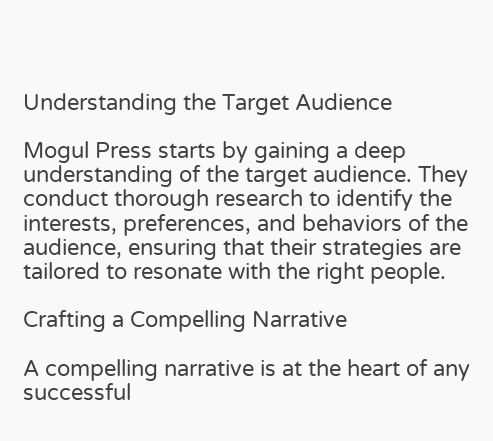Understanding the Target Audience

Mogul Press starts by gaining a deep understanding of the target audience. They conduct thorough research to identify the interests, preferences, and behaviors of the audience, ensuring that their strategies are tailored to resonate with the right people.

Crafting a Compelling Narrative

A compelling narrative is at the heart of any successful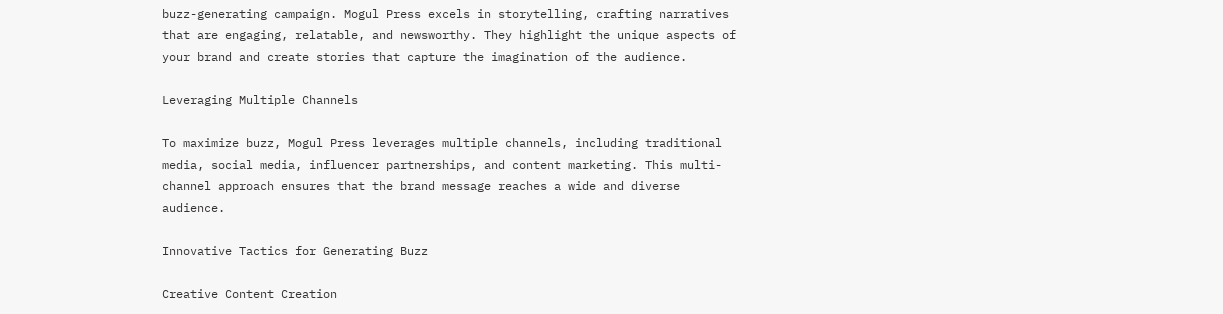buzz-generating campaign. Mogul Press excels in storytelling, crafting narratives that are engaging, relatable, and newsworthy. They highlight the unique aspects of your brand and create stories that capture the imagination of the audience.

Leveraging Multiple Channels

To maximize buzz, Mogul Press leverages multiple channels, including traditional media, social media, influencer partnerships, and content marketing. This multi-channel approach ensures that the brand message reaches a wide and diverse audience.

Innovative Tactics for Generating Buzz

Creative Content Creation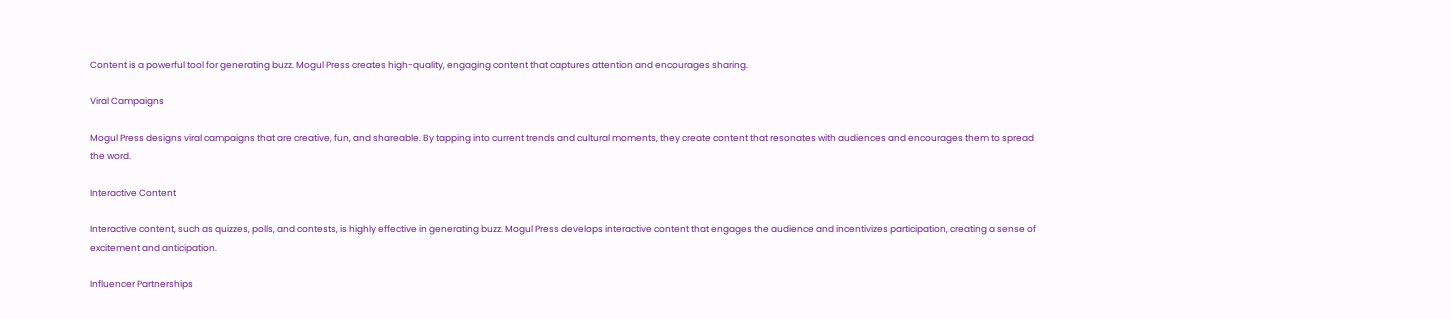Content is a powerful tool for generating buzz. Mogul Press creates high-quality, engaging content that captures attention and encourages sharing.

Viral Campaigns

Mogul Press designs viral campaigns that are creative, fun, and shareable. By tapping into current trends and cultural moments, they create content that resonates with audiences and encourages them to spread the word.

Interactive Content

Interactive content, such as quizzes, polls, and contests, is highly effective in generating buzz. Mogul Press develops interactive content that engages the audience and incentivizes participation, creating a sense of excitement and anticipation.

Influencer Partnerships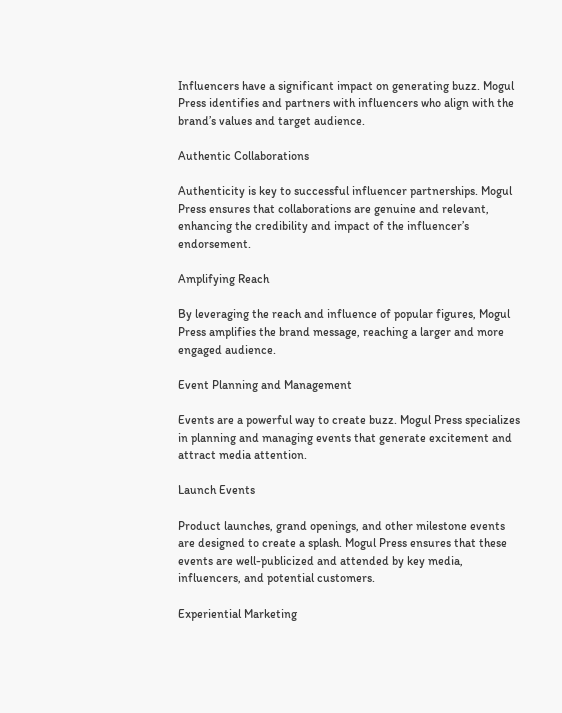Influencers have a significant impact on generating buzz. Mogul Press identifies and partners with influencers who align with the brand’s values and target audience.

Authentic Collaborations

Authenticity is key to successful influencer partnerships. Mogul Press ensures that collaborations are genuine and relevant, enhancing the credibility and impact of the influencer’s endorsement.

Amplifying Reach

By leveraging the reach and influence of popular figures, Mogul Press amplifies the brand message, reaching a larger and more engaged audience.

Event Planning and Management

Events are a powerful way to create buzz. Mogul Press specializes in planning and managing events that generate excitement and attract media attention.

Launch Events

Product launches, grand openings, and other milestone events are designed to create a splash. Mogul Press ensures that these events are well-publicized and attended by key media, influencers, and potential customers.

Experiential Marketing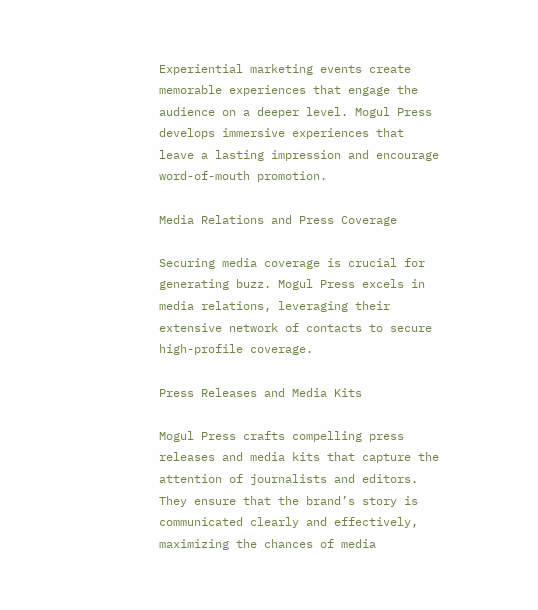Experiential marketing events create memorable experiences that engage the audience on a deeper level. Mogul Press develops immersive experiences that leave a lasting impression and encourage word-of-mouth promotion.

Media Relations and Press Coverage

Securing media coverage is crucial for generating buzz. Mogul Press excels in media relations, leveraging their extensive network of contacts to secure high-profile coverage.

Press Releases and Media Kits

Mogul Press crafts compelling press releases and media kits that capture the attention of journalists and editors. They ensure that the brand’s story is communicated clearly and effectively, maximizing the chances of media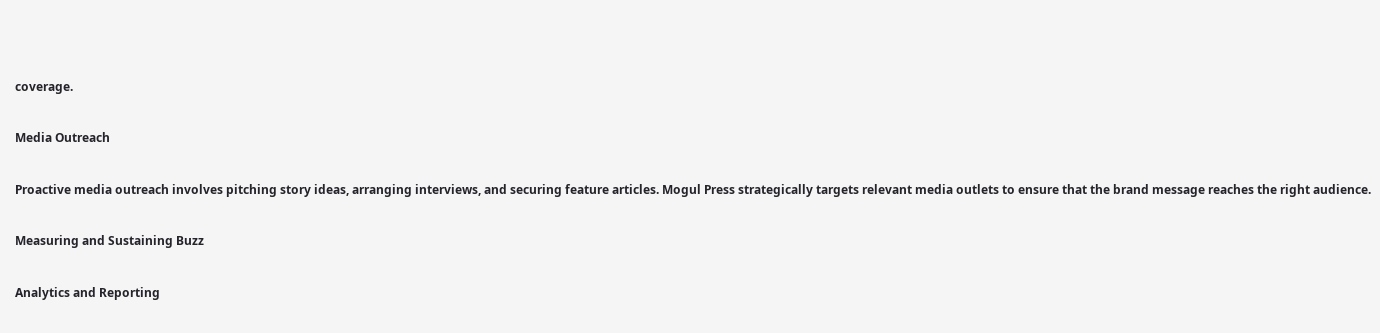coverage.

Media Outreach

Proactive media outreach involves pitching story ideas, arranging interviews, and securing feature articles. Mogul Press strategically targets relevant media outlets to ensure that the brand message reaches the right audience.

Measuring and Sustaining Buzz

Analytics and Reporting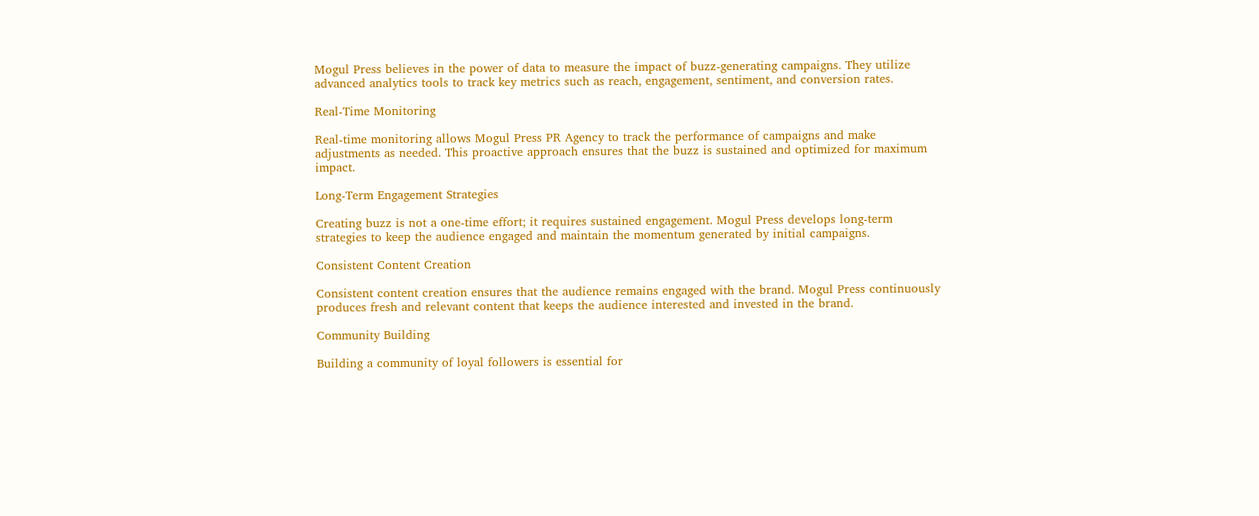Mogul Press believes in the power of data to measure the impact of buzz-generating campaigns. They utilize advanced analytics tools to track key metrics such as reach, engagement, sentiment, and conversion rates.

Real-Time Monitoring

Real-time monitoring allows Mogul Press PR Agency to track the performance of campaigns and make adjustments as needed. This proactive approach ensures that the buzz is sustained and optimized for maximum impact.

Long-Term Engagement Strategies

Creating buzz is not a one-time effort; it requires sustained engagement. Mogul Press develops long-term strategies to keep the audience engaged and maintain the momentum generated by initial campaigns.

Consistent Content Creation

Consistent content creation ensures that the audience remains engaged with the brand. Mogul Press continuously produces fresh and relevant content that keeps the audience interested and invested in the brand.

Community Building

Building a community of loyal followers is essential for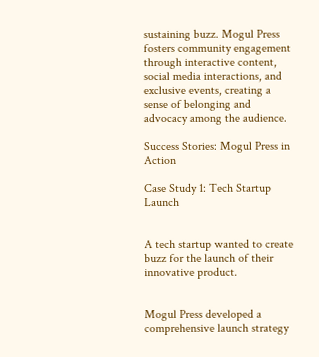sustaining buzz. Mogul Press fosters community engagement through interactive content, social media interactions, and exclusive events, creating a sense of belonging and advocacy among the audience.

Success Stories: Mogul Press in Action

Case Study 1: Tech Startup Launch


A tech startup wanted to create buzz for the launch of their innovative product.


Mogul Press developed a comprehensive launch strategy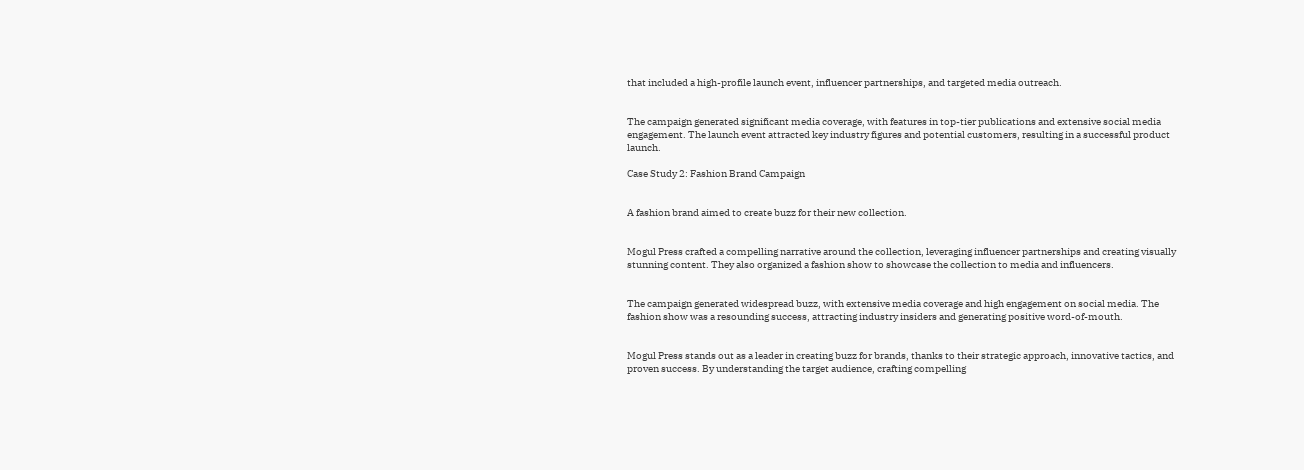that included a high-profile launch event, influencer partnerships, and targeted media outreach.


The campaign generated significant media coverage, with features in top-tier publications and extensive social media engagement. The launch event attracted key industry figures and potential customers, resulting in a successful product launch.

Case Study 2: Fashion Brand Campaign


A fashion brand aimed to create buzz for their new collection.


Mogul Press crafted a compelling narrative around the collection, leveraging influencer partnerships and creating visually stunning content. They also organized a fashion show to showcase the collection to media and influencers.


The campaign generated widespread buzz, with extensive media coverage and high engagement on social media. The fashion show was a resounding success, attracting industry insiders and generating positive word-of-mouth.


Mogul Press stands out as a leader in creating buzz for brands, thanks to their strategic approach, innovative tactics, and proven success. By understanding the target audience, crafting compelling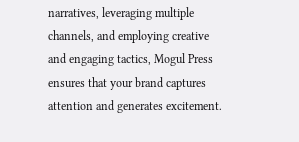narratives, leveraging multiple channels, and employing creative and engaging tactics, Mogul Press ensures that your brand captures attention and generates excitement.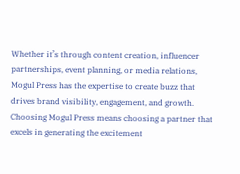Whether it’s through content creation, influencer partnerships, event planning, or media relations, Mogul Press has the expertise to create buzz that drives brand visibility, engagement, and growth. Choosing Mogul Press means choosing a partner that excels in generating the excitement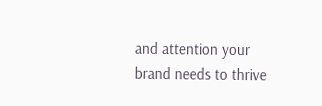and attention your brand needs to thrive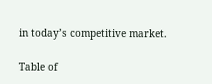in today’s competitive market.

Table of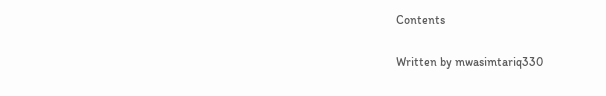Contents

Written by mwasimtariq330